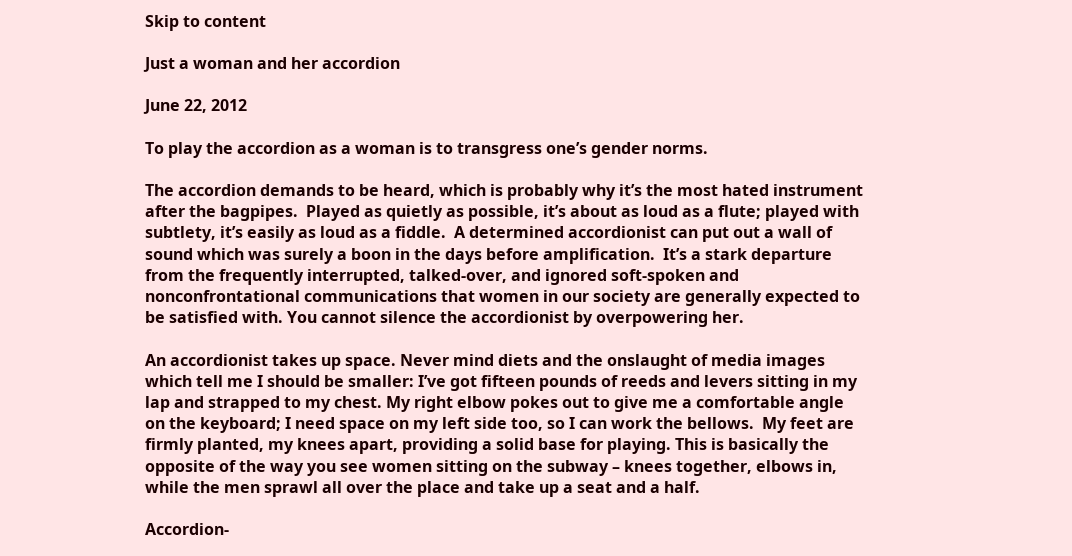Skip to content

Just a woman and her accordion

June 22, 2012

To play the accordion as a woman is to transgress one’s gender norms.

The accordion demands to be heard, which is probably why it’s the most hated instrument after the bagpipes.  Played as quietly as possible, it’s about as loud as a flute; played with subtlety, it’s easily as loud as a fiddle.  A determined accordionist can put out a wall of sound which was surely a boon in the days before amplification.  It’s a stark departure from the frequently interrupted, talked-over, and ignored soft-spoken and nonconfrontational communications that women in our society are generally expected to be satisfied with. You cannot silence the accordionist by overpowering her.

An accordionist takes up space. Never mind diets and the onslaught of media images which tell me I should be smaller: I’ve got fifteen pounds of reeds and levers sitting in my lap and strapped to my chest. My right elbow pokes out to give me a comfortable angle on the keyboard; I need space on my left side too, so I can work the bellows.  My feet are firmly planted, my knees apart, providing a solid base for playing. This is basically the opposite of the way you see women sitting on the subway – knees together, elbows in, while the men sprawl all over the place and take up a seat and a half.

Accordion-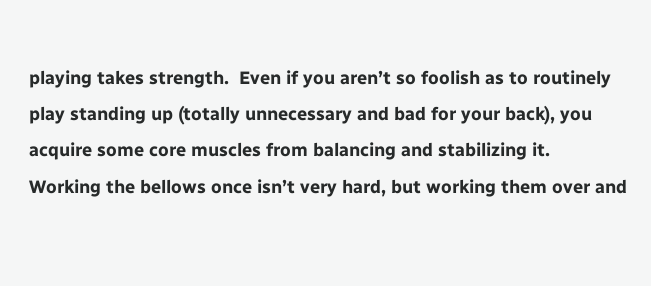playing takes strength.  Even if you aren’t so foolish as to routinely play standing up (totally unnecessary and bad for your back), you acquire some core muscles from balancing and stabilizing it.  Working the bellows once isn’t very hard, but working them over and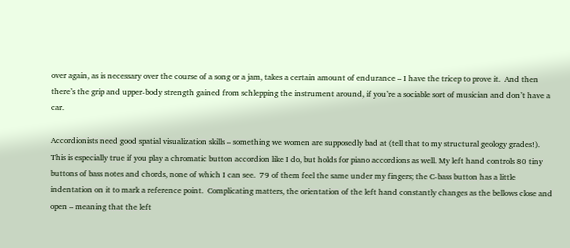over again, as is necessary over the course of a song or a jam, takes a certain amount of endurance – I have the tricep to prove it.  And then there’s the grip and upper-body strength gained from schlepping the instrument around, if you’re a sociable sort of musician and don’t have a car.

Accordionists need good spatial visualization skills – something we women are supposedly bad at (tell that to my structural geology grades!).  This is especially true if you play a chromatic button accordion like I do, but holds for piano accordions as well. My left hand controls 80 tiny buttons of bass notes and chords, none of which I can see.  79 of them feel the same under my fingers; the C-bass button has a little indentation on it to mark a reference point.  Complicating matters, the orientation of the left hand constantly changes as the bellows close and open – meaning that the left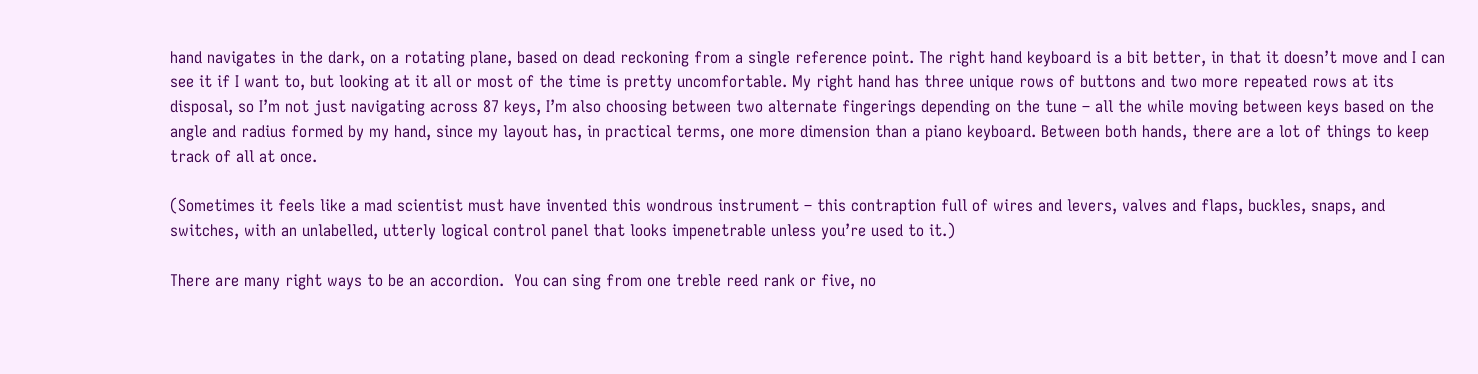hand navigates in the dark, on a rotating plane, based on dead reckoning from a single reference point. The right hand keyboard is a bit better, in that it doesn’t move and I can see it if I want to, but looking at it all or most of the time is pretty uncomfortable. My right hand has three unique rows of buttons and two more repeated rows at its disposal, so I’m not just navigating across 87 keys, I’m also choosing between two alternate fingerings depending on the tune – all the while moving between keys based on the angle and radius formed by my hand, since my layout has, in practical terms, one more dimension than a piano keyboard. Between both hands, there are a lot of things to keep track of all at once.

(Sometimes it feels like a mad scientist must have invented this wondrous instrument – this contraption full of wires and levers, valves and flaps, buckles, snaps, and switches, with an unlabelled, utterly logical control panel that looks impenetrable unless you’re used to it.)

There are many right ways to be an accordion.  You can sing from one treble reed rank or five, no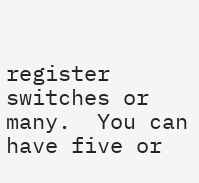register switches or many.  You can have five or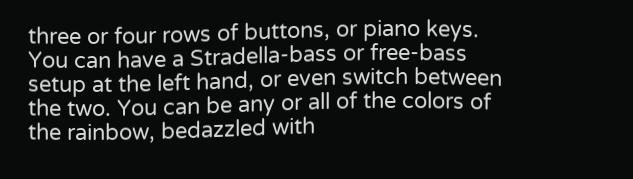three or four rows of buttons, or piano keys.  You can have a Stradella-bass or free-bass setup at the left hand, or even switch between the two. You can be any or all of the colors of the rainbow, bedazzled with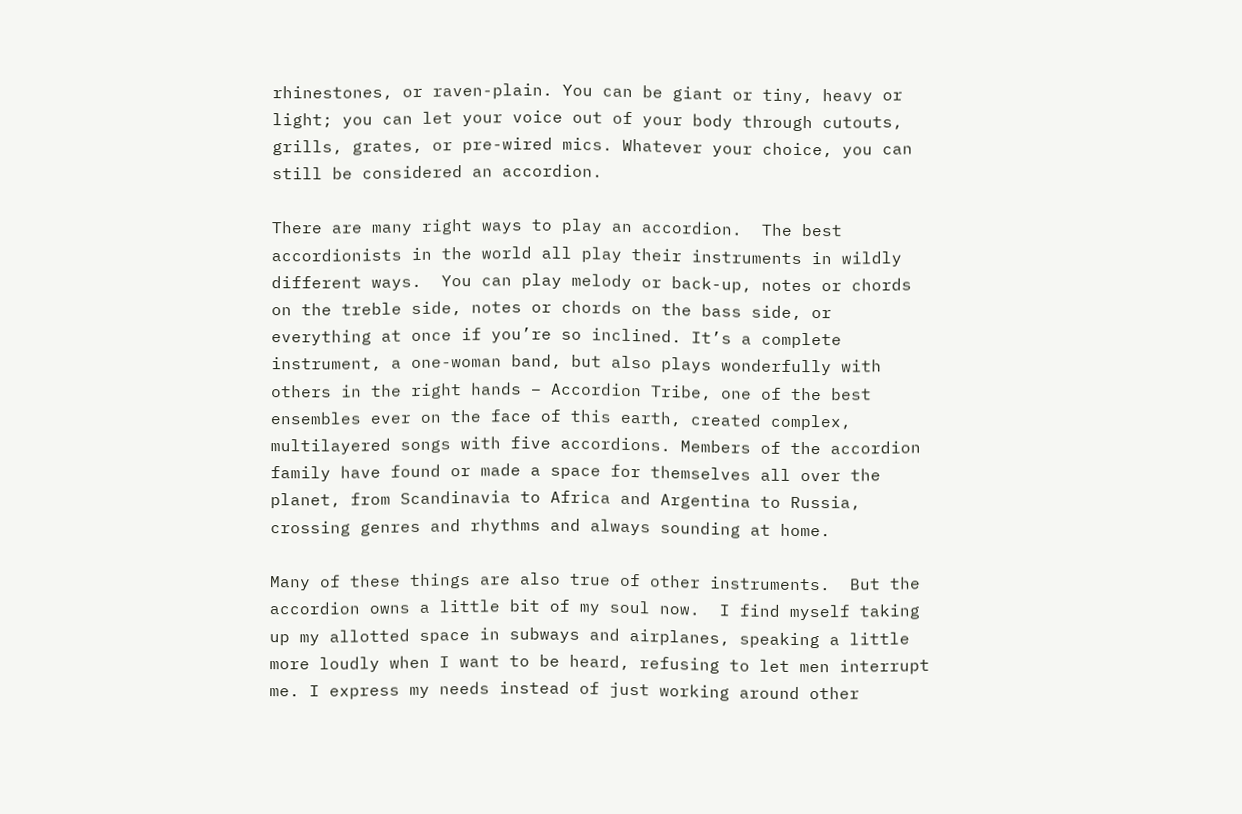rhinestones, or raven-plain. You can be giant or tiny, heavy or light; you can let your voice out of your body through cutouts, grills, grates, or pre-wired mics. Whatever your choice, you can still be considered an accordion.

There are many right ways to play an accordion.  The best accordionists in the world all play their instruments in wildly different ways.  You can play melody or back-up, notes or chords on the treble side, notes or chords on the bass side, or everything at once if you’re so inclined. It’s a complete instrument, a one-woman band, but also plays wonderfully with others in the right hands – Accordion Tribe, one of the best ensembles ever on the face of this earth, created complex, multilayered songs with five accordions. Members of the accordion family have found or made a space for themselves all over the planet, from Scandinavia to Africa and Argentina to Russia, crossing genres and rhythms and always sounding at home.

Many of these things are also true of other instruments.  But the accordion owns a little bit of my soul now.  I find myself taking up my allotted space in subways and airplanes, speaking a little more loudly when I want to be heard, refusing to let men interrupt me. I express my needs instead of just working around other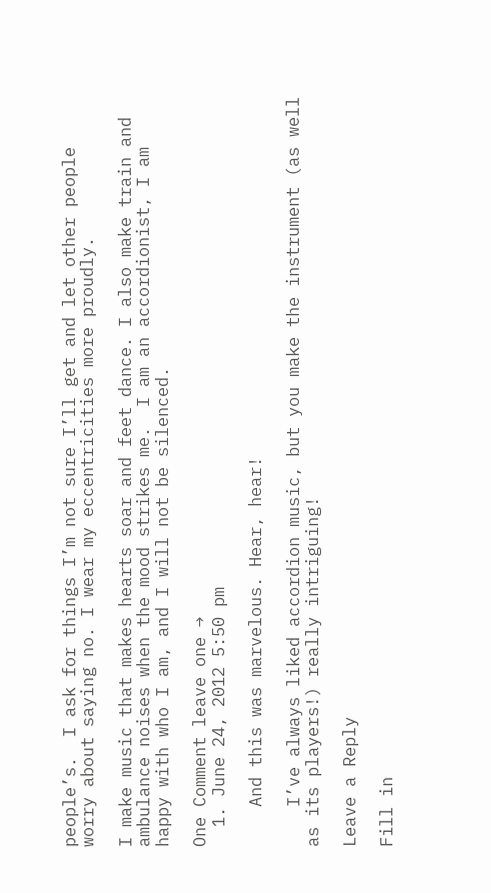people’s.  I ask for things I’m not sure I’ll get and let other people worry about saying no. I wear my eccentricities more proudly.

I make music that makes hearts soar and feet dance. I also make train and ambulance noises when the mood strikes me.  I am an accordionist, I am happy with who I am, and I will not be silenced.

One Comment leave one →
  1. June 24, 2012 5:50 pm

    And this was marvelous. Hear, hear!

    I’ve always liked accordion music, but you make the instrument (as well as its players!) really intriguing!

Leave a Reply

Fill in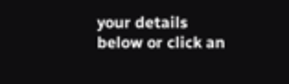your details below or click an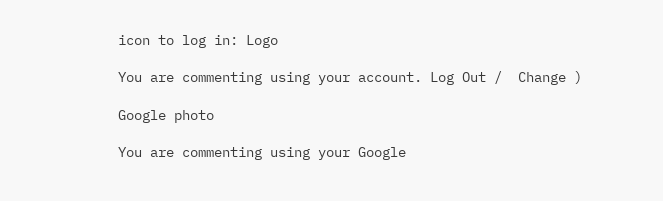icon to log in: Logo

You are commenting using your account. Log Out /  Change )

Google photo

You are commenting using your Google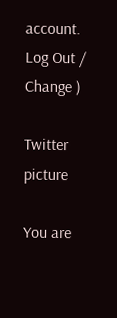account. Log Out /  Change )

Twitter picture

You are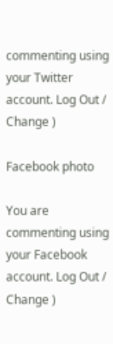commenting using your Twitter account. Log Out /  Change )

Facebook photo

You are commenting using your Facebook account. Log Out /  Change )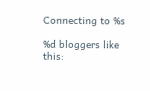Connecting to %s

%d bloggers like this: